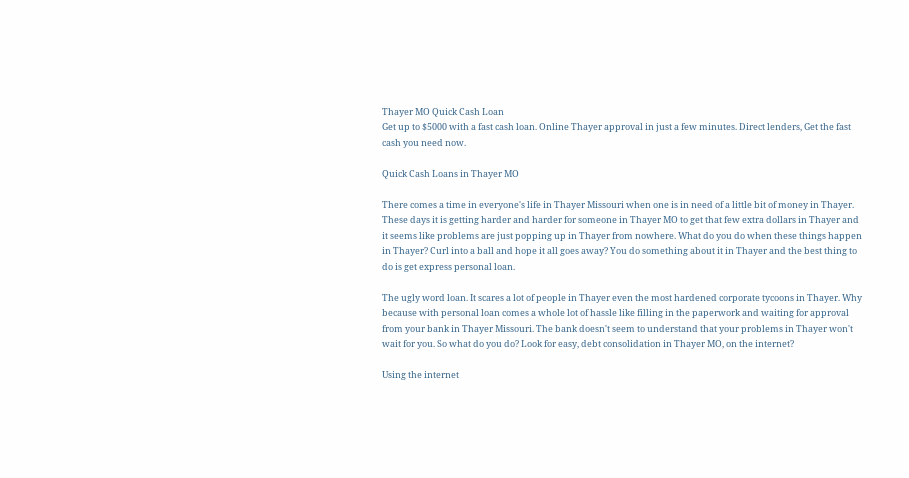Thayer MO Quick Cash Loan
Get up to $5000 with a fast cash loan. Online Thayer approval in just a few minutes. Direct lenders, Get the fast cash you need now.

Quick Cash Loans in Thayer MO

There comes a time in everyone's life in Thayer Missouri when one is in need of a little bit of money in Thayer. These days it is getting harder and harder for someone in Thayer MO to get that few extra dollars in Thayer and it seems like problems are just popping up in Thayer from nowhere. What do you do when these things happen in Thayer? Curl into a ball and hope it all goes away? You do something about it in Thayer and the best thing to do is get express personal loan.

The ugly word loan. It scares a lot of people in Thayer even the most hardened corporate tycoons in Thayer. Why because with personal loan comes a whole lot of hassle like filling in the paperwork and waiting for approval from your bank in Thayer Missouri. The bank doesn't seem to understand that your problems in Thayer won't wait for you. So what do you do? Look for easy, debt consolidation in Thayer MO, on the internet?

Using the internet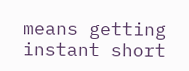means getting instant short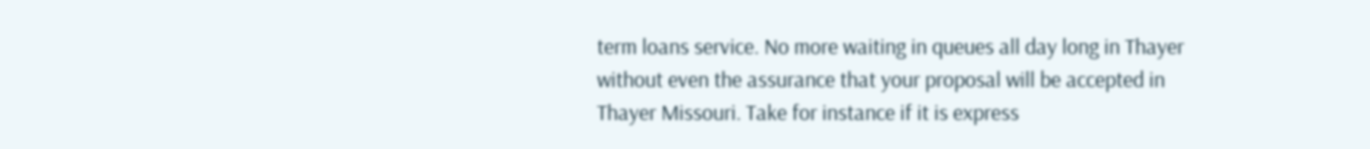term loans service. No more waiting in queues all day long in Thayer without even the assurance that your proposal will be accepted in Thayer Missouri. Take for instance if it is express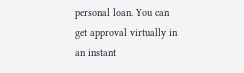personal loan. You can get approval virtually in an instant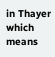in Thayer which means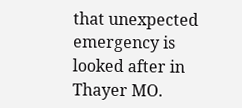that unexpected emergency is looked after in Thayer MO.